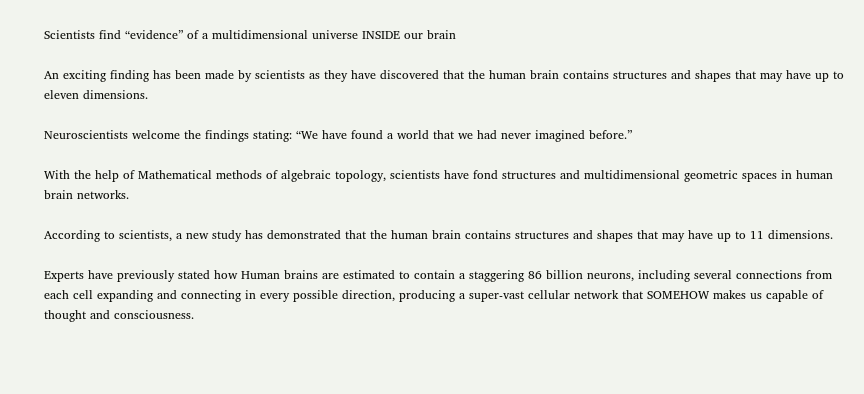Scientists find “evidence” of a multidimensional universe INSIDE our brain

An exciting finding has been made by scientists as they have discovered that the human brain contains structures and shapes that may have up to eleven dimensions.

Neuroscientists welcome the findings stating: “We have found a world that we had never imagined before.”

With the help of Mathematical methods of algebraic topology, scientists have fond structures and multidimensional geometric spaces in human brain networks.

According to scientists, a new study has demonstrated that the human brain contains structures and shapes that may have up to 11 dimensions.

Experts have previously stated how Human brains are estimated to contain a staggering 86 billion neurons, including several connections from each cell expanding and connecting in every possible direction, producing a super-vast cellular network that SOMEHOW makes us capable of thought and consciousness.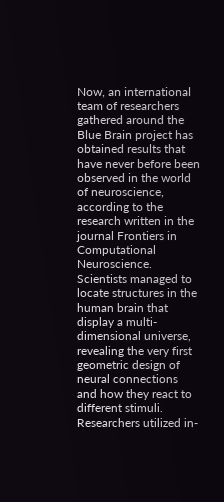Now, an international team of researchers gathered around the Blue Brain project has obtained results that have never before been observed in the world of neuroscience, according to the research written in the journal Frontiers in Computational Neuroscience.
Scientists managed to locate structures in the human brain that display a multi-dimensional universe, revealing the very first geometric design of neural connections and how they react to different stimuli.
Researchers utilized in-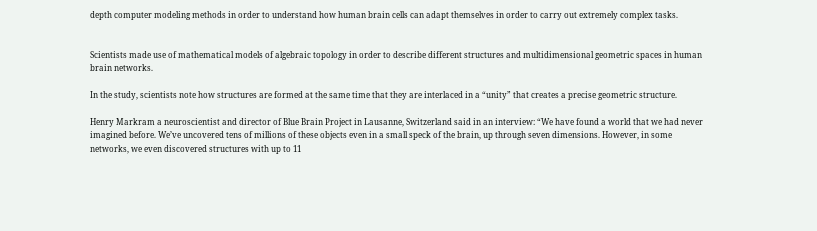depth computer modeling methods in order to understand how human brain cells can adapt themselves in order to carry out extremely complex tasks.


Scientists made use of mathematical models of algebraic topology in order to describe different structures and multidimensional geometric spaces in human brain networks.

In the study, scientists note how structures are formed at the same time that they are interlaced in a “unity” that creates a precise geometric structure.

Henry Markram a neuroscientist and director of Blue Brain Project in Lausanne, Switzerland said in an interview: “We have found a world that we had never imagined before. We’ve uncovered tens of millions of these objects even in a small speck of the brain, up through seven dimensions. However, in some networks, we even discovered structures with up to 11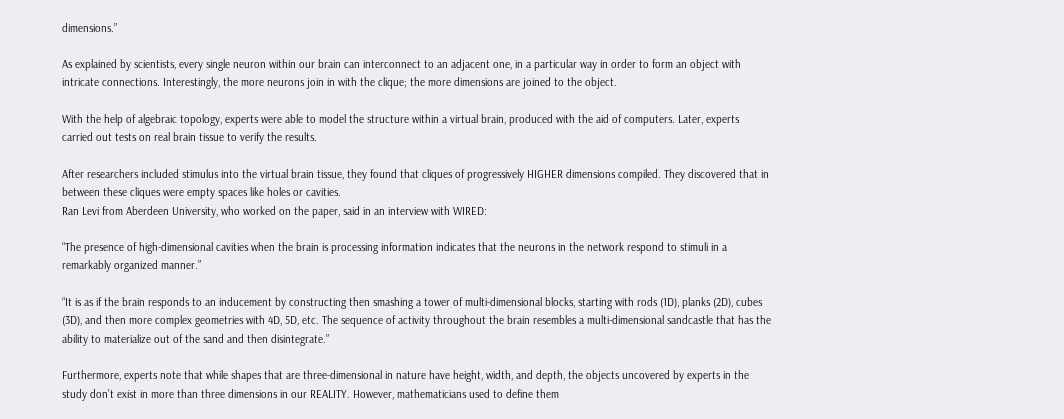dimensions.”

As explained by scientists, every single neuron within our brain can interconnect to an adjacent one, in a particular way in order to form an object with intricate connections. Interestingly, the more neurons join in with the clique; the more dimensions are joined to the object.

With the help of algebraic topology, experts were able to model the structure within a virtual brain, produced with the aid of computers. Later, experts carried out tests on real brain tissue to verify the results.

After researchers included stimulus into the virtual brain tissue, they found that cliques of progressively HIGHER dimensions compiled. They discovered that in between these cliques were empty spaces like holes or cavities.
Ran Levi from Aberdeen University, who worked on the paper, said in an interview with WIRED:

“The presence of high-dimensional cavities when the brain is processing information indicates that the neurons in the network respond to stimuli in a remarkably organized manner.”

“It is as if the brain responds to an inducement by constructing then smashing a tower of multi-dimensional blocks, starting with rods (1D), planks (2D), cubes (3D), and then more complex geometries with 4D, 5D, etc. The sequence of activity throughout the brain resembles a multi-dimensional sandcastle that has the ability to materialize out of the sand and then disintegrate.”

Furthermore, experts note that while shapes that are three-dimensional in nature have height, width, and depth, the objects uncovered by experts in the study don’t exist in more than three dimensions in our REALITY. However, mathematicians used to define them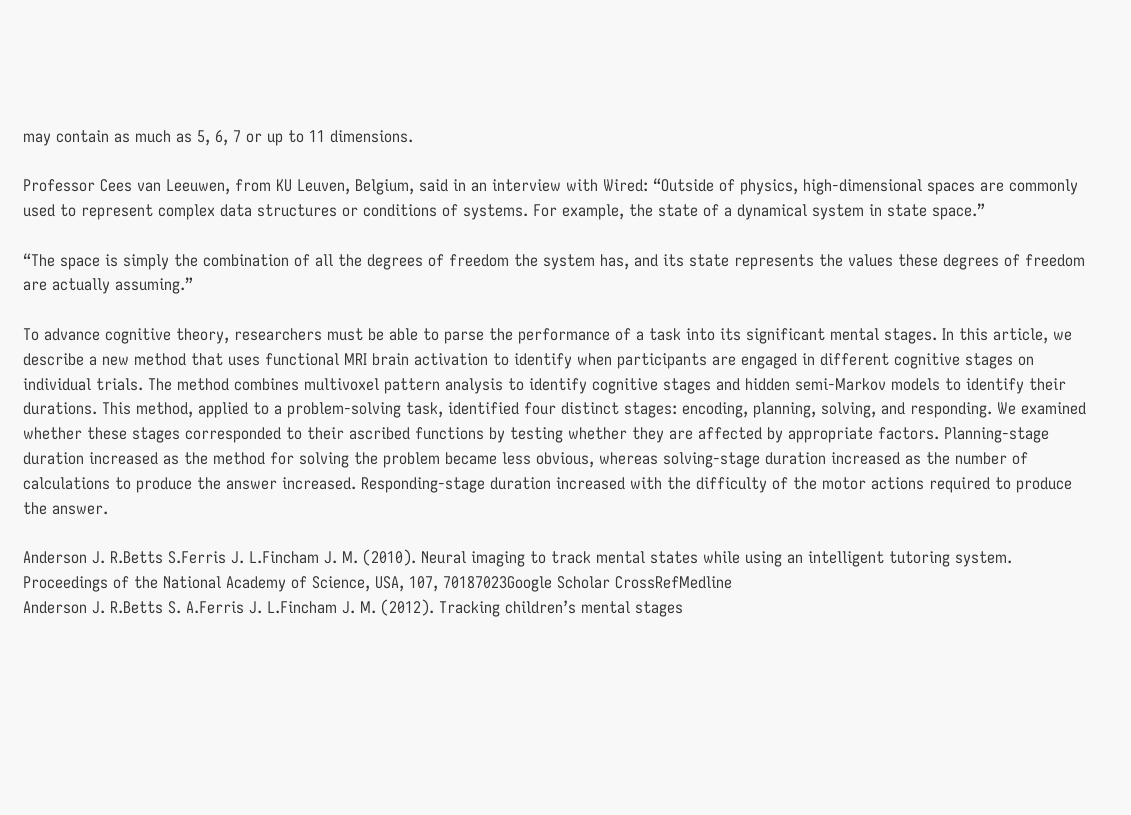may contain as much as 5, 6, 7 or up to 11 dimensions.

Professor Cees van Leeuwen, from KU Leuven, Belgium, said in an interview with Wired: “Outside of physics, high-dimensional spaces are commonly used to represent complex data structures or conditions of systems. For example, the state of a dynamical system in state space.”

“The space is simply the combination of all the degrees of freedom the system has, and its state represents the values these degrees of freedom are actually assuming.”

To advance cognitive theory, researchers must be able to parse the performance of a task into its significant mental stages. In this article, we describe a new method that uses functional MRI brain activation to identify when participants are engaged in different cognitive stages on individual trials. The method combines multivoxel pattern analysis to identify cognitive stages and hidden semi-Markov models to identify their durations. This method, applied to a problem-solving task, identified four distinct stages: encoding, planning, solving, and responding. We examined whether these stages corresponded to their ascribed functions by testing whether they are affected by appropriate factors. Planning-stage duration increased as the method for solving the problem became less obvious, whereas solving-stage duration increased as the number of calculations to produce the answer increased. Responding-stage duration increased with the difficulty of the motor actions required to produce the answer.

Anderson J. R.Betts S.Ferris J. L.Fincham J. M. (2010). Neural imaging to track mental states while using an intelligent tutoring system. Proceedings of the National Academy of Science, USA, 107, 70187023Google Scholar CrossRefMedline
Anderson J. R.Betts S. A.Ferris J. L.Fincham J. M. (2012). Tracking children’s mental stages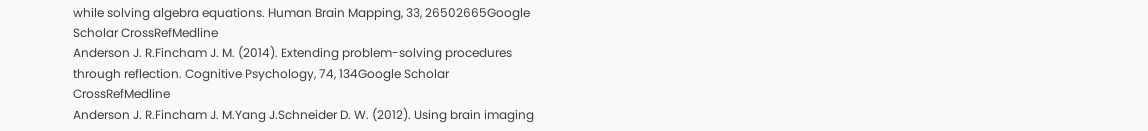while solving algebra equations. Human Brain Mapping, 33, 26502665Google Scholar CrossRefMedline
Anderson J. R.Fincham J. M. (2014). Extending problem-solving procedures through reflection. Cognitive Psychology, 74, 134Google Scholar CrossRefMedline
Anderson J. R.Fincham J. M.Yang J.Schneider D. W. (2012). Using brain imaging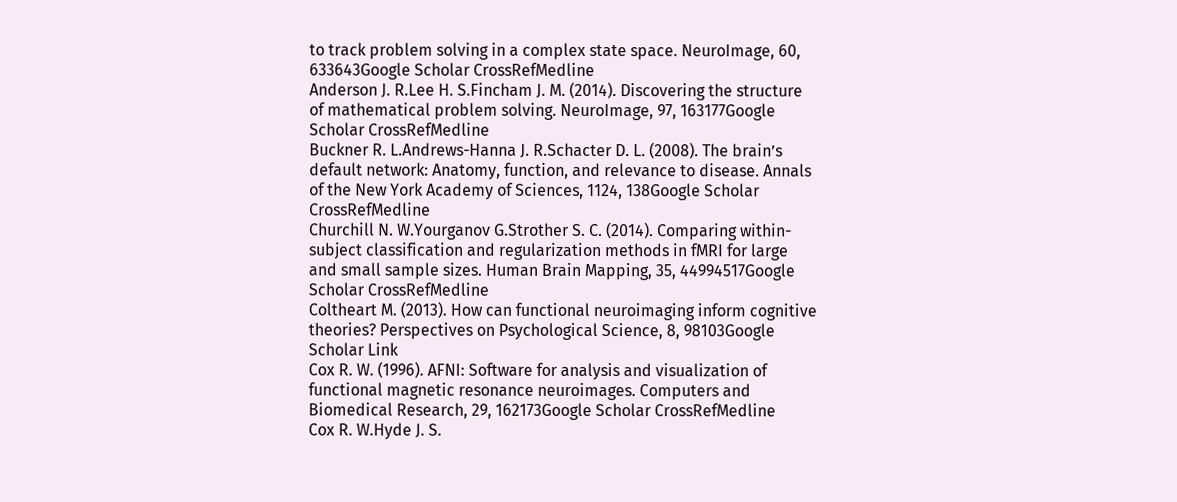to track problem solving in a complex state space. NeuroImage, 60, 633643Google Scholar CrossRefMedline
Anderson J. R.Lee H. S.Fincham J. M. (2014). Discovering the structure of mathematical problem solving. NeuroImage, 97, 163177Google Scholar CrossRefMedline
Buckner R. L.Andrews-Hanna J. R.Schacter D. L. (2008). The brain’s default network: Anatomy, function, and relevance to disease. Annals of the New York Academy of Sciences, 1124, 138Google Scholar CrossRefMedline
Churchill N. W.Yourganov G.Strother S. C. (2014). Comparing within-subject classification and regularization methods in fMRI for large and small sample sizes. Human Brain Mapping, 35, 44994517Google Scholar CrossRefMedline
Coltheart M. (2013). How can functional neuroimaging inform cognitive theories? Perspectives on Psychological Science, 8, 98103Google Scholar Link
Cox R. W. (1996). AFNI: Software for analysis and visualization of functional magnetic resonance neuroimages. Computers and Biomedical Research, 29, 162173Google Scholar CrossRefMedline
Cox R. W.Hyde J. S.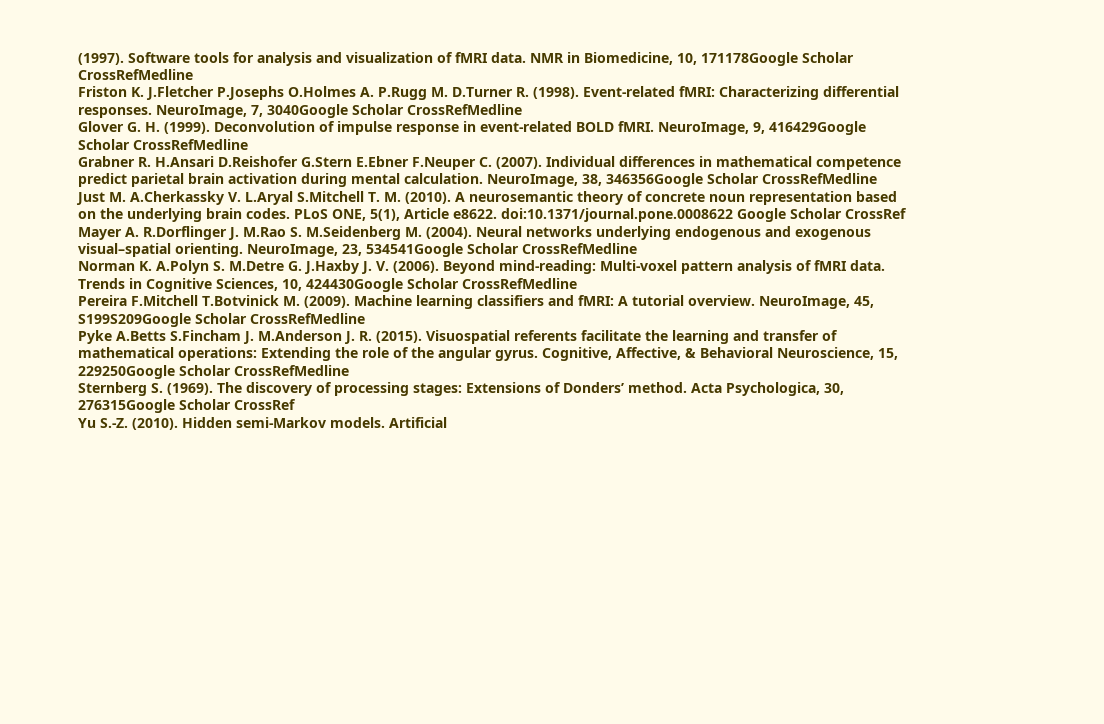(1997). Software tools for analysis and visualization of fMRI data. NMR in Biomedicine, 10, 171178Google Scholar CrossRefMedline
Friston K. J.Fletcher P.Josephs O.Holmes A. P.Rugg M. D.Turner R. (1998). Event-related fMRI: Characterizing differential responses. NeuroImage, 7, 3040Google Scholar CrossRefMedline
Glover G. H. (1999). Deconvolution of impulse response in event-related BOLD fMRI. NeuroImage, 9, 416429Google Scholar CrossRefMedline
Grabner R. H.Ansari D.Reishofer G.Stern E.Ebner F.Neuper C. (2007). Individual differences in mathematical competence predict parietal brain activation during mental calculation. NeuroImage, 38, 346356Google Scholar CrossRefMedline
Just M. A.Cherkassky V. L.Aryal S.Mitchell T. M. (2010). A neurosemantic theory of concrete noun representation based on the underlying brain codes. PLoS ONE, 5(1), Article e8622. doi:10.1371/journal.pone.0008622 Google Scholar CrossRef
Mayer A. R.Dorflinger J. M.Rao S. M.Seidenberg M. (2004). Neural networks underlying endogenous and exogenous visual–spatial orienting. NeuroImage, 23, 534541Google Scholar CrossRefMedline
Norman K. A.Polyn S. M.Detre G. J.Haxby J. V. (2006). Beyond mind-reading: Multi-voxel pattern analysis of fMRI data. Trends in Cognitive Sciences, 10, 424430Google Scholar CrossRefMedline
Pereira F.Mitchell T.Botvinick M. (2009). Machine learning classifiers and fMRI: A tutorial overview. NeuroImage, 45, S199S209Google Scholar CrossRefMedline
Pyke A.Betts S.Fincham J. M.Anderson J. R. (2015). Visuospatial referents facilitate the learning and transfer of mathematical operations: Extending the role of the angular gyrus. Cognitive, Affective, & Behavioral Neuroscience, 15, 229250Google Scholar CrossRefMedline
Sternberg S. (1969). The discovery of processing stages: Extensions of Donders’ method. Acta Psychologica, 30, 276315Google Scholar CrossRef
Yu S.-Z. (2010). Hidden semi-Markov models. Artificial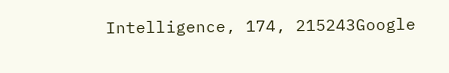Intelligence, 174, 215243Google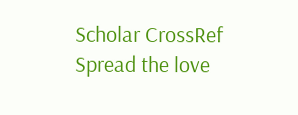Scholar CrossRef
Spread the love